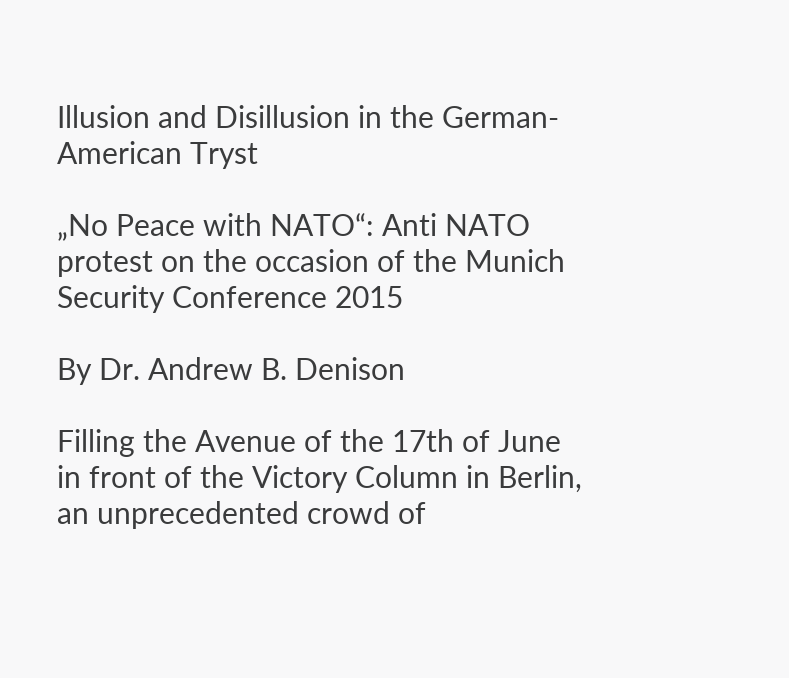Illusion and Disillusion in the German-American Tryst

„No Peace with NATO“: Anti NATO protest on the occasion of the Munich Security Conference 2015

By Dr. Andrew B. Denison

Filling the Avenue of the 17th of June in front of the Victory Column in Berlin, an unprecedented crowd of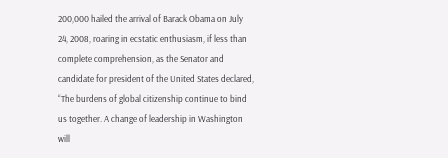200,000 hailed the arrival of Barack Obama on July 24, 2008, roaring in ecstatic enthusiasm, if less than complete comprehension, as the Senator and candidate for president of the United States declared, “The burdens of global citizenship continue to bind us together. A change of leadership in Washington will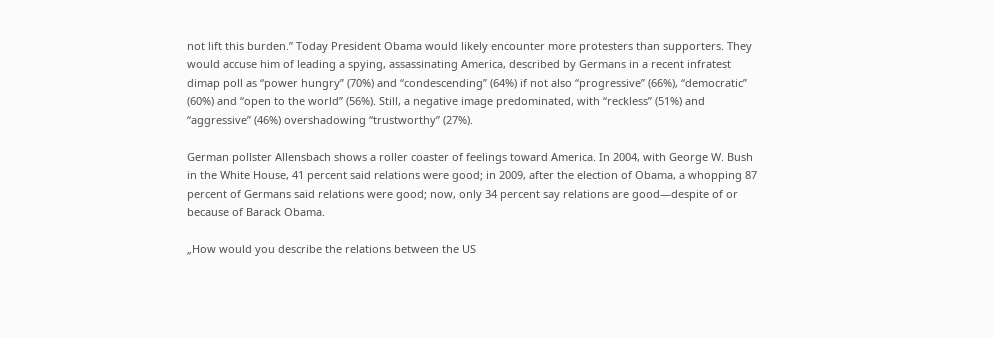not lift this burden.” Today President Obama would likely encounter more protesters than supporters. They would accuse him of leading a spying, assassinating America, described by Germans in a recent infratest dimap poll as “power hungry” (70%) and “condescending” (64%) if not also “progressive” (66%), “democratic” (60%) and “open to the world” (56%). Still, a negative image predominated, with “reckless” (51%) and “aggressive” (46%) overshadowing “trustworthy” (27%).

German pollster Allensbach shows a roller coaster of feelings toward America. In 2004, with George W. Bush in the White House, 41 percent said relations were good; in 2009, after the election of Obama, a whopping 87 percent of Germans said relations were good; now, only 34 percent say relations are good—despite of or because of Barack Obama.

„How would you describe the relations between the US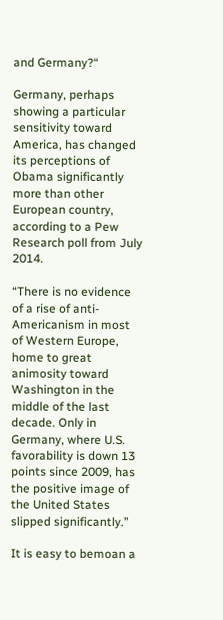and Germany?“

Germany, perhaps showing a particular sensitivity toward America, has changed its perceptions of Obama significantly more than other European country, according to a Pew Research poll from July 2014.

“There is no evidence of a rise of anti-Americanism in most of Western Europe, home to great animosity toward Washington in the middle of the last decade. Only in Germany, where U.S. favorability is down 13 points since 2009, has the positive image of the United States slipped significantly.”

It is easy to bemoan a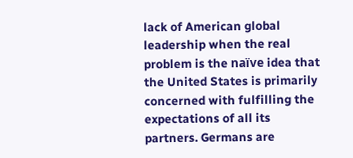lack of American global leadership when the real problem is the naïve idea that the United States is primarily concerned with fulfilling the expectations of all its partners. Germans are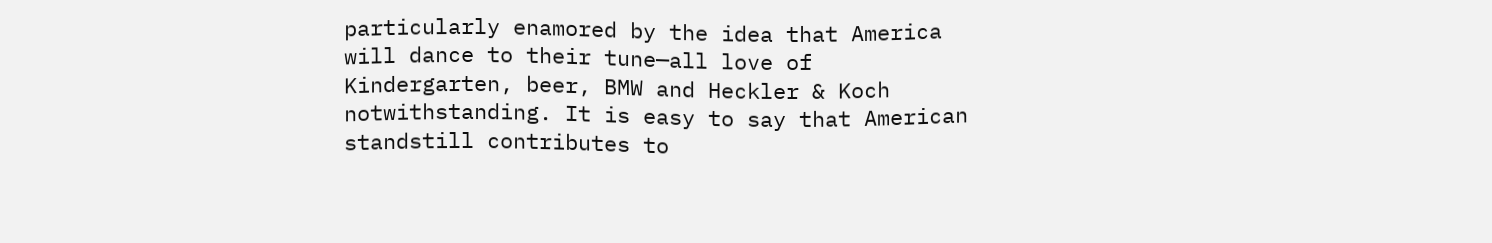particularly enamored by the idea that America will dance to their tune—all love of Kindergarten, beer, BMW and Heckler & Koch notwithstanding. It is easy to say that American standstill contributes to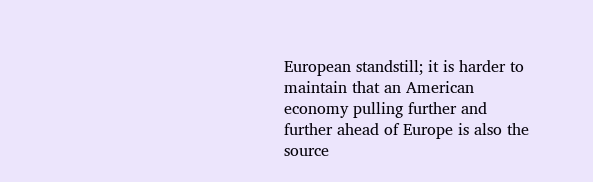European standstill; it is harder to maintain that an American economy pulling further and further ahead of Europe is also the source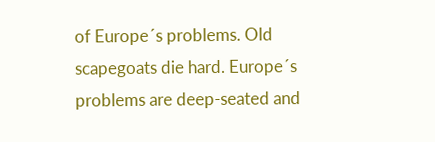of Europe´s problems. Old scapegoats die hard. Europe´s problems are deep-seated and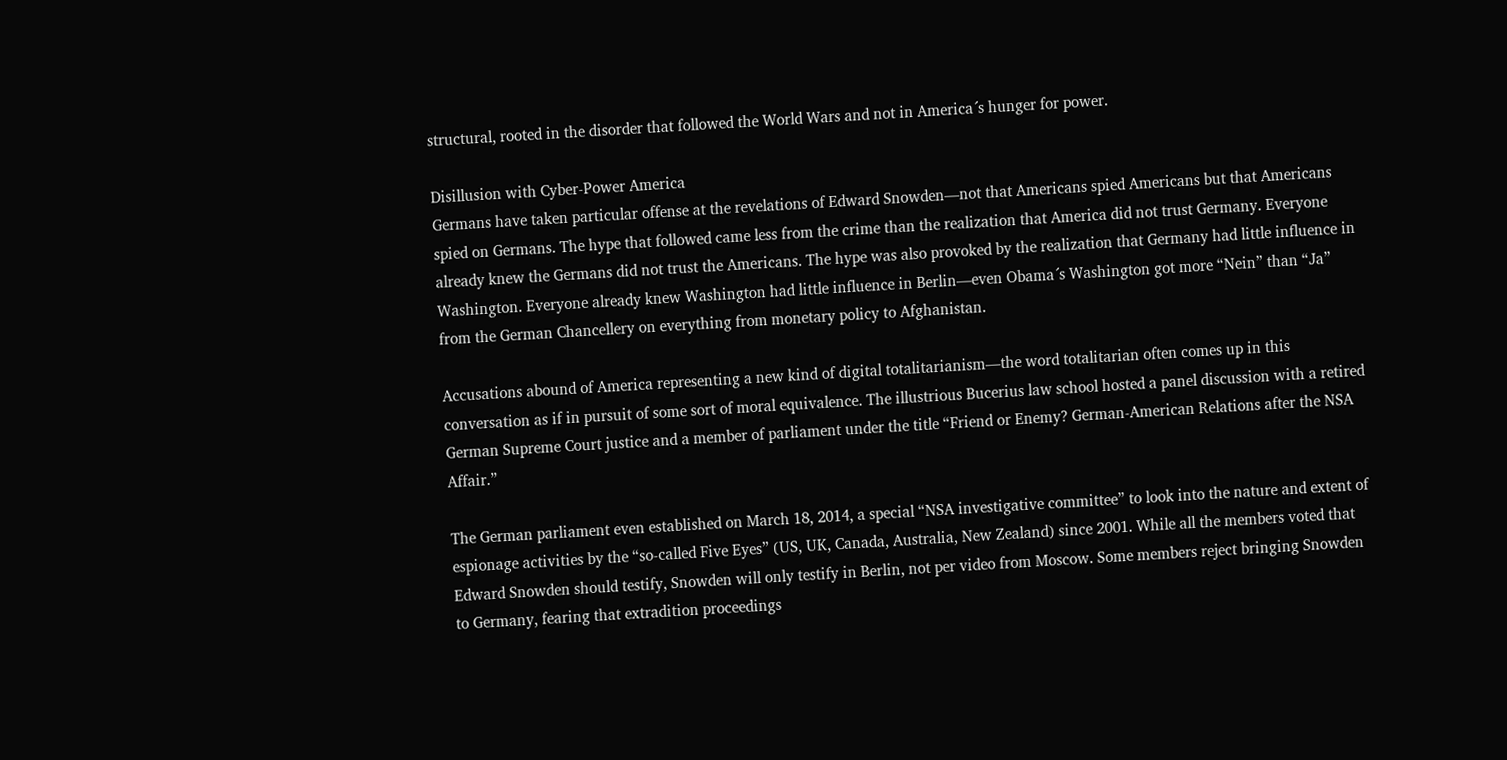structural, rooted in the disorder that followed the World Wars and not in America´s hunger for power.

Disillusion with Cyber-Power America
Germans have taken particular offense at the revelations of Edward Snowden—not that Americans spied Americans but that Americans spied on Germans. The hype that followed came less from the crime than the realization that America did not trust Germany. Everyone already knew the Germans did not trust the Americans. The hype was also provoked by the realization that Germany had little influence in Washington. Everyone already knew Washington had little influence in Berlin—even Obama´s Washington got more “Nein” than “Ja” from the German Chancellery on everything from monetary policy to Afghanistan.

Accusations abound of America representing a new kind of digital totalitarianism—the word totalitarian often comes up in this conversation as if in pursuit of some sort of moral equivalence. The illustrious Bucerius law school hosted a panel discussion with a retired German Supreme Court justice and a member of parliament under the title “Friend or Enemy? German-American Relations after the NSA Affair.”

The German parliament even established on March 18, 2014, a special “NSA investigative committee” to look into the nature and extent of espionage activities by the “so-called Five Eyes” (US, UK, Canada, Australia, New Zealand) since 2001. While all the members voted that Edward Snowden should testify, Snowden will only testify in Berlin, not per video from Moscow. Some members reject bringing Snowden to Germany, fearing that extradition proceedings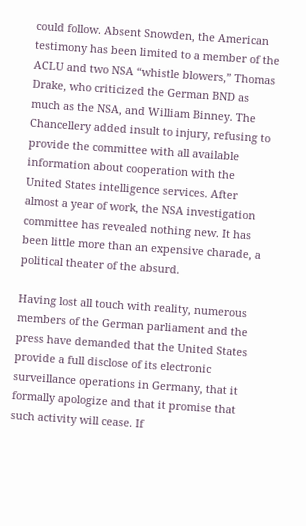could follow. Absent Snowden, the American testimony has been limited to a member of the ACLU and two NSA “whistle blowers,” Thomas Drake, who criticized the German BND as much as the NSA, and William Binney. The Chancellery added insult to injury, refusing to provide the committee with all available information about cooperation with the United States intelligence services. After almost a year of work, the NSA investigation committee has revealed nothing new. It has been little more than an expensive charade, a political theater of the absurd.

Having lost all touch with reality, numerous members of the German parliament and the press have demanded that the United States provide a full disclose of its electronic surveillance operations in Germany, that it formally apologize and that it promise that such activity will cease. If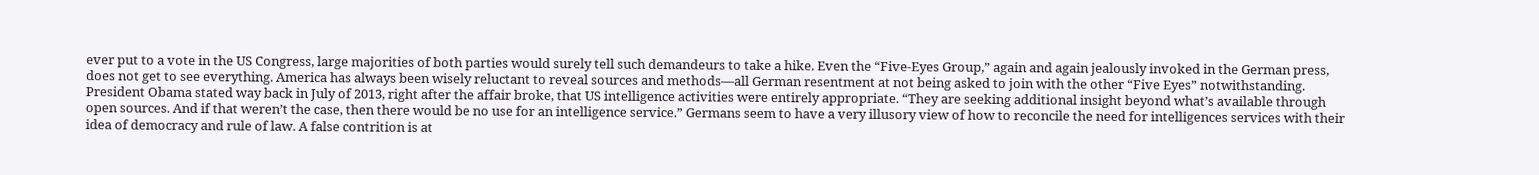ever put to a vote in the US Congress, large majorities of both parties would surely tell such demandeurs to take a hike. Even the “Five-Eyes Group,” again and again jealously invoked in the German press, does not get to see everything. America has always been wisely reluctant to reveal sources and methods—all German resentment at not being asked to join with the other “Five Eyes” notwithstanding. President Obama stated way back in July of 2013, right after the affair broke, that US intelligence activities were entirely appropriate. “They are seeking additional insight beyond what’s available through open sources. And if that weren’t the case, then there would be no use for an intelligence service.” Germans seem to have a very illusory view of how to reconcile the need for intelligences services with their idea of democracy and rule of law. A false contrition is at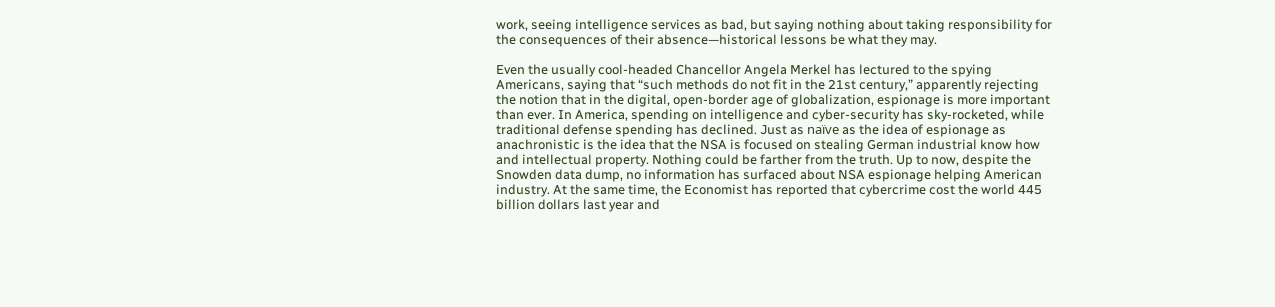work, seeing intelligence services as bad, but saying nothing about taking responsibility for the consequences of their absence—historical lessons be what they may.

Even the usually cool-headed Chancellor Angela Merkel has lectured to the spying Americans, saying that “such methods do not fit in the 21st century,” apparently rejecting the notion that in the digital, open-border age of globalization, espionage is more important than ever. In America, spending on intelligence and cyber-security has sky-rocketed, while traditional defense spending has declined. Just as naïve as the idea of espionage as anachronistic is the idea that the NSA is focused on stealing German industrial know how and intellectual property. Nothing could be farther from the truth. Up to now, despite the Snowden data dump, no information has surfaced about NSA espionage helping American industry. At the same time, the Economist has reported that cybercrime cost the world 445 billion dollars last year and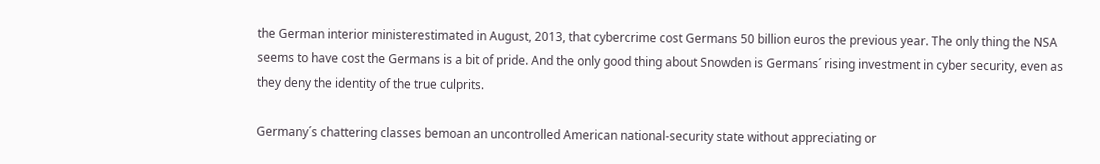the German interior ministerestimated in August, 2013, that cybercrime cost Germans 50 billion euros the previous year. The only thing the NSA seems to have cost the Germans is a bit of pride. And the only good thing about Snowden is Germans´ rising investment in cyber security, even as they deny the identity of the true culprits.

Germany´s chattering classes bemoan an uncontrolled American national-security state without appreciating or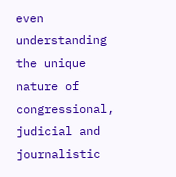even understanding the unique nature of congressional, judicial and journalistic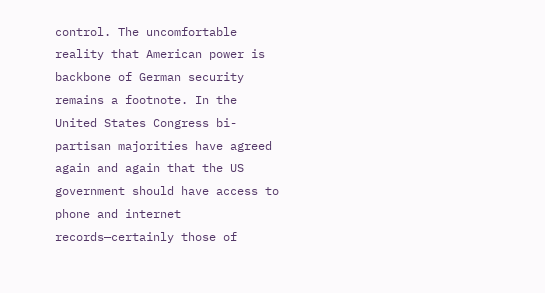control. The uncomfortable reality that American power is backbone of German security remains a footnote. In the United States Congress bi-partisan majorities have agreed again and again that the US government should have access to phone and internet records—certainly those of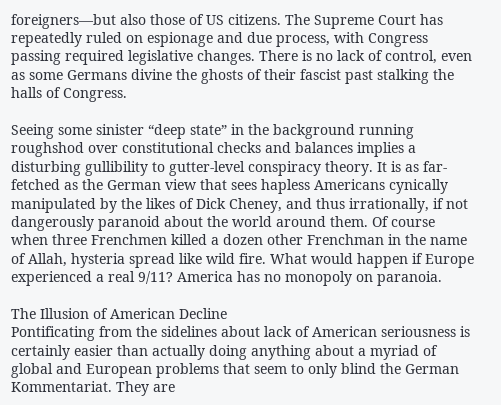foreigners—but also those of US citizens. The Supreme Court has repeatedly ruled on espionage and due process, with Congress passing required legislative changes. There is no lack of control, even as some Germans divine the ghosts of their fascist past stalking the halls of Congress.

Seeing some sinister “deep state” in the background running roughshod over constitutional checks and balances implies a disturbing gullibility to gutter-level conspiracy theory. It is as far-fetched as the German view that sees hapless Americans cynically manipulated by the likes of Dick Cheney, and thus irrationally, if not dangerously paranoid about the world around them. Of course when three Frenchmen killed a dozen other Frenchman in the name of Allah, hysteria spread like wild fire. What would happen if Europe experienced a real 9/11? America has no monopoly on paranoia.

The Illusion of American Decline
Pontificating from the sidelines about lack of American seriousness is certainly easier than actually doing anything about a myriad of global and European problems that seem to only blind the German Kommentariat. They are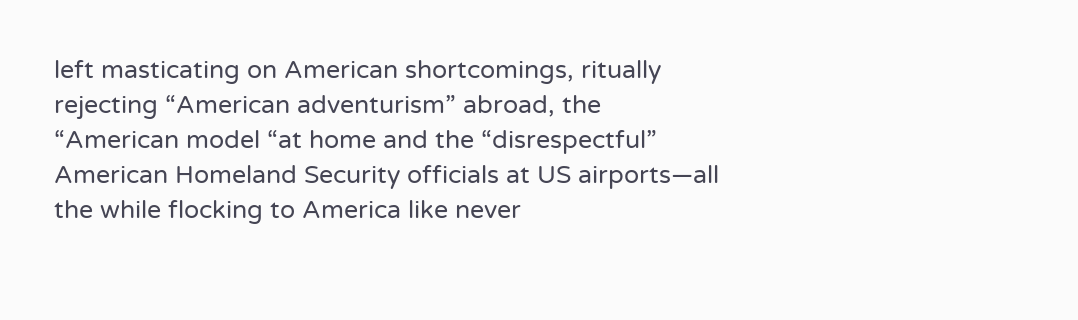left masticating on American shortcomings, ritually rejecting “American adventurism” abroad, the “American model “at home and the “disrespectful” American Homeland Security officials at US airports—all the while flocking to America like never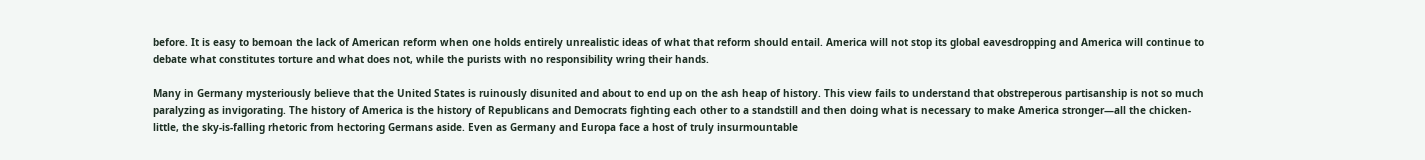before. It is easy to bemoan the lack of American reform when one holds entirely unrealistic ideas of what that reform should entail. America will not stop its global eavesdropping and America will continue to debate what constitutes torture and what does not, while the purists with no responsibility wring their hands.

Many in Germany mysteriously believe that the United States is ruinously disunited and about to end up on the ash heap of history. This view fails to understand that obstreperous partisanship is not so much paralyzing as invigorating. The history of America is the history of Republicans and Democrats fighting each other to a standstill and then doing what is necessary to make America stronger—all the chicken-little, the sky-is-falling rhetoric from hectoring Germans aside. Even as Germany and Europa face a host of truly insurmountable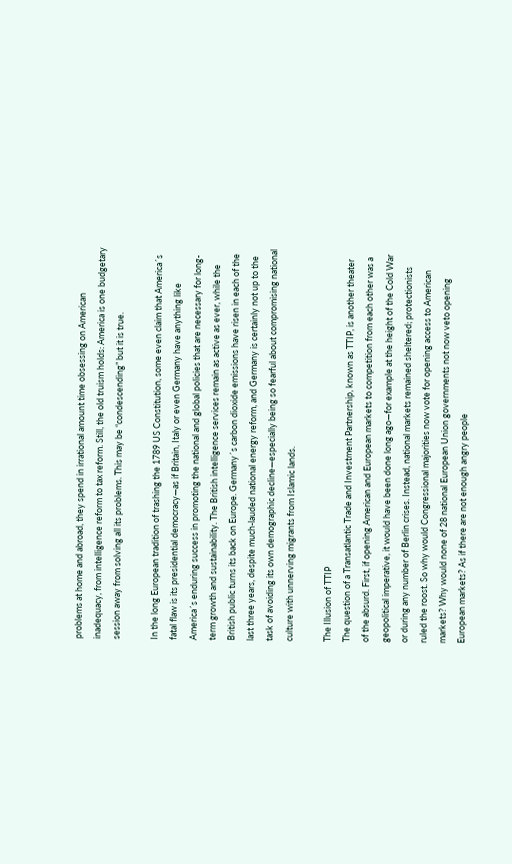problems at home and abroad, they spend in irrational amount time obsessing on American inadequacy, from intelligence reform to tax reform. Still, the old truism holds: America is one budgetary session away from solving all its problems. This may be “condescending” but it is true.

In the long European tradition of trashing the 1789 US Constitution, some even claim that America´s fatal flaw is its presidential democracy—as if Britain, Italy or even Germany have anything like America´s enduring success in promoting the national and global policies that are necessary for long-term growth and sustainability. The British intelligence services remain as active as ever, while the British public turns its back on Europe. Germany´s carbon dioxide emissions have risen in each of the last three years, despite much-lauded national energy reform, and Germany is certainly not up to the task of avoiding its own demographic decline—especially being so fearful about compromising national culture with unnerving migrants from Islamic lands.

The Illusion of TTIP
The question of a Transatlantic Trade and Investment Partnership, known as TTIP, is another theater of the absurd. First, if opening American and European markets to competition from each other was a geopolitical imperative, it would have been done long ago—for example at the height of the Cold War or during any number of Berlin crises. Instead, national markets remained sheltered; protectionists ruled the roost. So why would Congressional majorities now vote for opening access to American markets? Why would none of 28 national European Union governments not now veto opening European markets? As if there are not enough angry people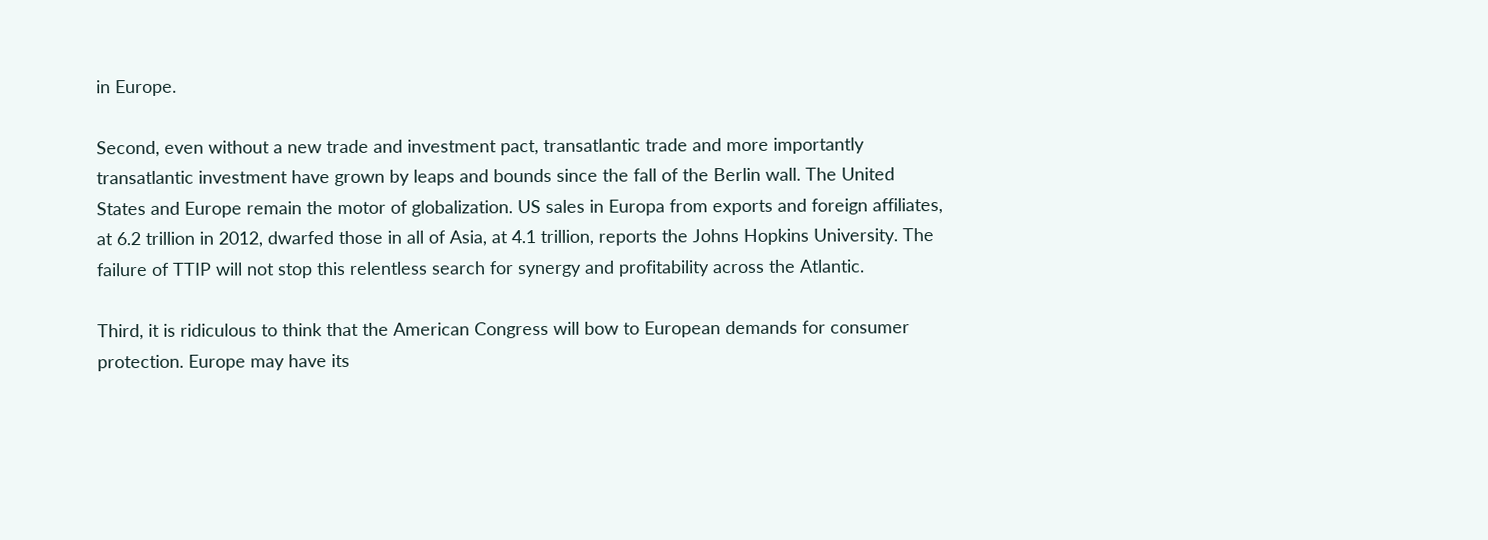in Europe.

Second, even without a new trade and investment pact, transatlantic trade and more importantly transatlantic investment have grown by leaps and bounds since the fall of the Berlin wall. The United States and Europe remain the motor of globalization. US sales in Europa from exports and foreign affiliates, at 6.2 trillion in 2012, dwarfed those in all of Asia, at 4.1 trillion, reports the Johns Hopkins University. The failure of TTIP will not stop this relentless search for synergy and profitability across the Atlantic.

Third, it is ridiculous to think that the American Congress will bow to European demands for consumer protection. Europe may have its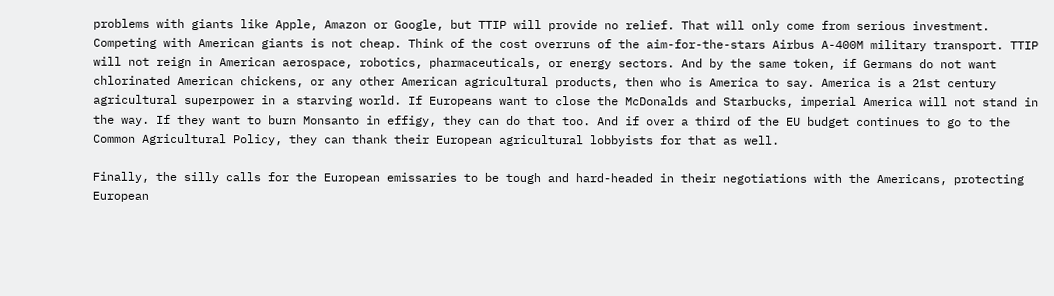problems with giants like Apple, Amazon or Google, but TTIP will provide no relief. That will only come from serious investment. Competing with American giants is not cheap. Think of the cost overruns of the aim-for-the-stars Airbus A-400M military transport. TTIP will not reign in American aerospace, robotics, pharmaceuticals, or energy sectors. And by the same token, if Germans do not want chlorinated American chickens, or any other American agricultural products, then who is America to say. America is a 21st century agricultural superpower in a starving world. If Europeans want to close the McDonalds and Starbucks, imperial America will not stand in the way. If they want to burn Monsanto in effigy, they can do that too. And if over a third of the EU budget continues to go to the Common Agricultural Policy, they can thank their European agricultural lobbyists for that as well.

Finally, the silly calls for the European emissaries to be tough and hard-headed in their negotiations with the Americans, protecting European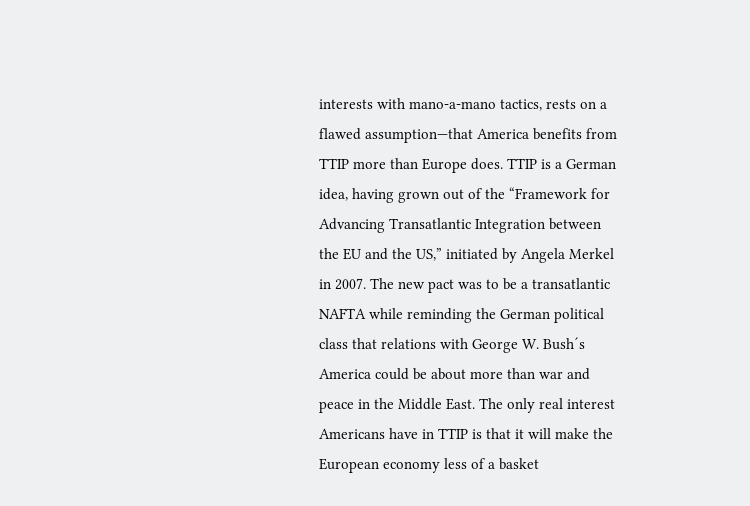interests with mano-a-mano tactics, rests on a flawed assumption—that America benefits from TTIP more than Europe does. TTIP is a German idea, having grown out of the “Framework for Advancing Transatlantic Integration between the EU and the US,” initiated by Angela Merkel in 2007. The new pact was to be a transatlantic NAFTA while reminding the German political class that relations with George W. Bush´s America could be about more than war and peace in the Middle East. The only real interest Americans have in TTIP is that it will make the European economy less of a basket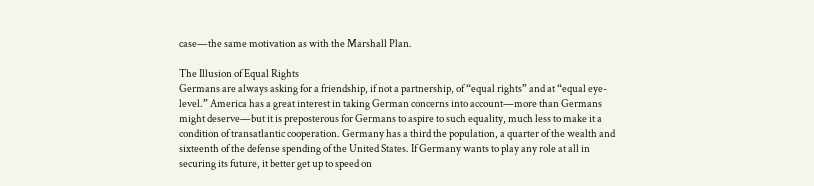case—the same motivation as with the Marshall Plan.

The Illusion of Equal Rights
Germans are always asking for a friendship, if not a partnership, of “equal rights” and at “equal eye-level.” America has a great interest in taking German concerns into account—more than Germans might deserve—but it is preposterous for Germans to aspire to such equality, much less to make it a condition of transatlantic cooperation. Germany has a third the population, a quarter of the wealth and sixteenth of the defense spending of the United States. If Germany wants to play any role at all in securing its future, it better get up to speed on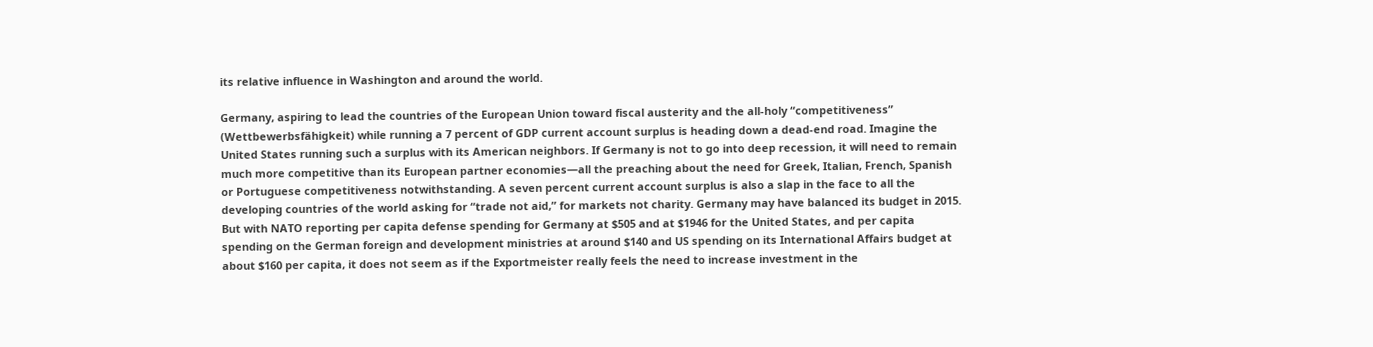its relative influence in Washington and around the world.

Germany, aspiring to lead the countries of the European Union toward fiscal austerity and the all-holy “competitiveness” (Wettbewerbsfähigkeit) while running a 7 percent of GDP current account surplus is heading down a dead-end road. Imagine the United States running such a surplus with its American neighbors. If Germany is not to go into deep recession, it will need to remain much more competitive than its European partner economies—all the preaching about the need for Greek, Italian, French, Spanish or Portuguese competitiveness notwithstanding. A seven percent current account surplus is also a slap in the face to all the developing countries of the world asking for “trade not aid,” for markets not charity. Germany may have balanced its budget in 2015. But with NATO reporting per capita defense spending for Germany at $505 and at $1946 for the United States, and per capita spending on the German foreign and development ministries at around $140 and US spending on its International Affairs budget at about $160 per capita, it does not seem as if the Exportmeister really feels the need to increase investment in the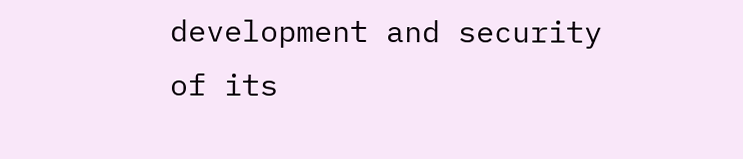development and security of its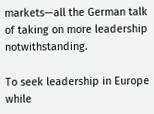markets—all the German talk of taking on more leadership notwithstanding.

To seek leadership in Europe while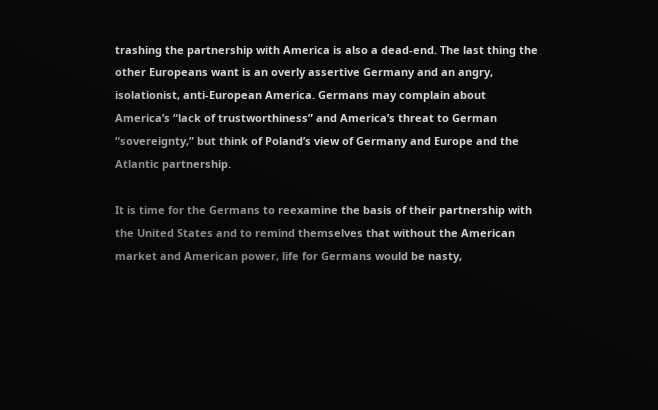trashing the partnership with America is also a dead-end. The last thing the other Europeans want is an overly assertive Germany and an angry, isolationist, anti-European America. Germans may complain about America’s “lack of trustworthiness” and America’s threat to German “sovereignty,” but think of Poland’s view of Germany and Europe and the Atlantic partnership.

It is time for the Germans to reexamine the basis of their partnership with the United States and to remind themselves that without the American market and American power, life for Germans would be nasty,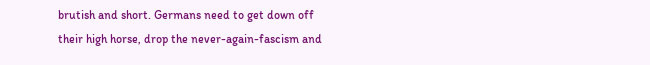brutish and short. Germans need to get down off their high horse, drop the never-again-fascism and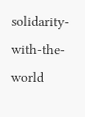solidarity-with-the-world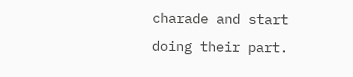charade and start doing their part.